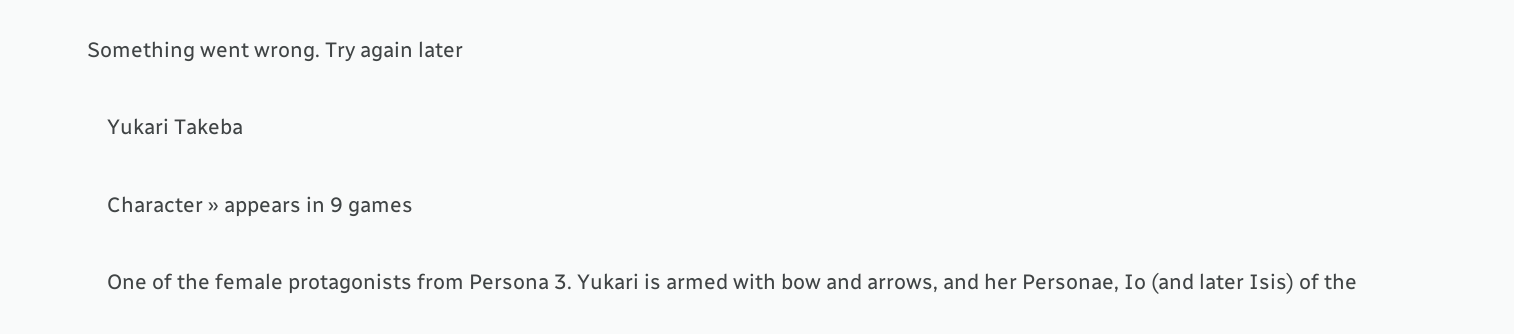Something went wrong. Try again later

    Yukari Takeba

    Character » appears in 9 games

    One of the female protagonists from Persona 3. Yukari is armed with bow and arrows, and her Personae, Io (and later Isis) of the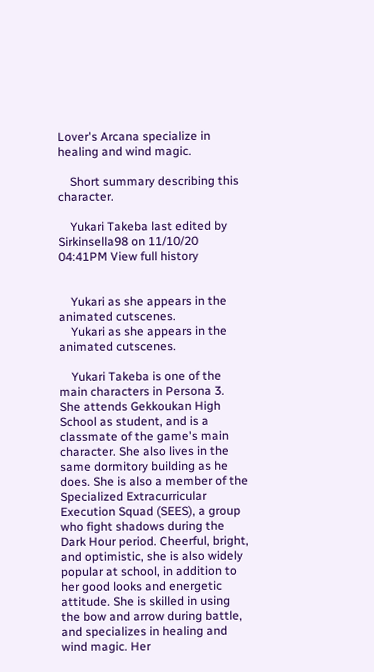Lover's Arcana specialize in healing and wind magic.

    Short summary describing this character.

    Yukari Takeba last edited by Sirkinsella98 on 11/10/20 04:41PM View full history


    Yukari as she appears in the animated cutscenes.
    Yukari as she appears in the animated cutscenes.

    Yukari Takeba is one of the main characters in Persona 3. She attends Gekkoukan High School as student, and is a classmate of the game's main character. She also lives in the same dormitory building as he does. She is also a member of the Specialized Extracurricular Execution Squad (SEES), a group who fight shadows during the Dark Hour period. Cheerful, bright, and optimistic, she is also widely popular at school, in addition to her good looks and energetic attitude. She is skilled in using the bow and arrow during battle, and specializes in healing and wind magic. Her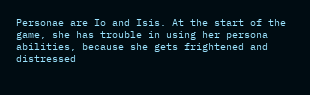Personae are Io and Isis. At the start of the game, she has trouble in using her persona abilities, because she gets frightened and distressed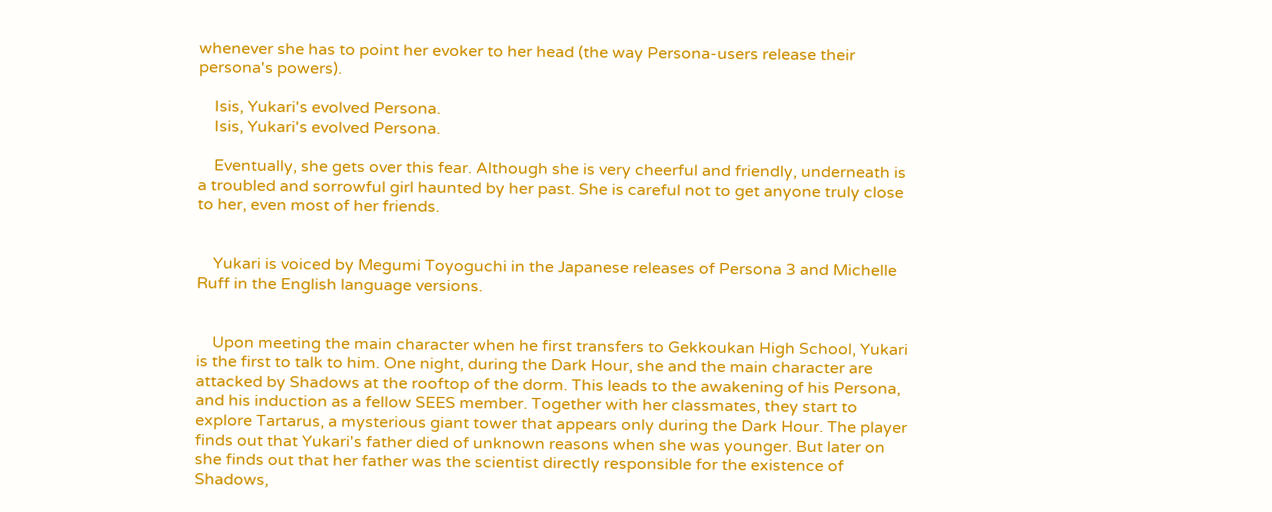whenever she has to point her evoker to her head (the way Persona-users release their persona's powers).

    Isis, Yukari's evolved Persona.
    Isis, Yukari's evolved Persona.

    Eventually, she gets over this fear. Although she is very cheerful and friendly, underneath is a troubled and sorrowful girl haunted by her past. She is careful not to get anyone truly close to her, even most of her friends.


    Yukari is voiced by Megumi Toyoguchi in the Japanese releases of Persona 3 and Michelle Ruff in the English language versions.


    Upon meeting the main character when he first transfers to Gekkoukan High School, Yukari is the first to talk to him. One night, during the Dark Hour, she and the main character are attacked by Shadows at the rooftop of the dorm. This leads to the awakening of his Persona, and his induction as a fellow SEES member. Together with her classmates, they start to explore Tartarus, a mysterious giant tower that appears only during the Dark Hour. The player finds out that Yukari's father died of unknown reasons when she was younger. But later on she finds out that her father was the scientist directly responsible for the existence of Shadows,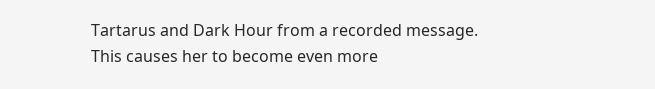Tartarus and Dark Hour from a recorded message. This causes her to become even more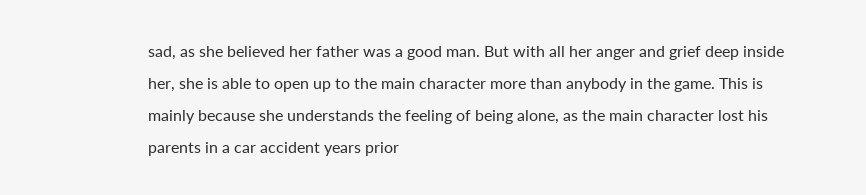sad, as she believed her father was a good man. But with all her anger and grief deep inside her, she is able to open up to the main character more than anybody in the game. This is mainly because she understands the feeling of being alone, as the main character lost his parents in a car accident years prior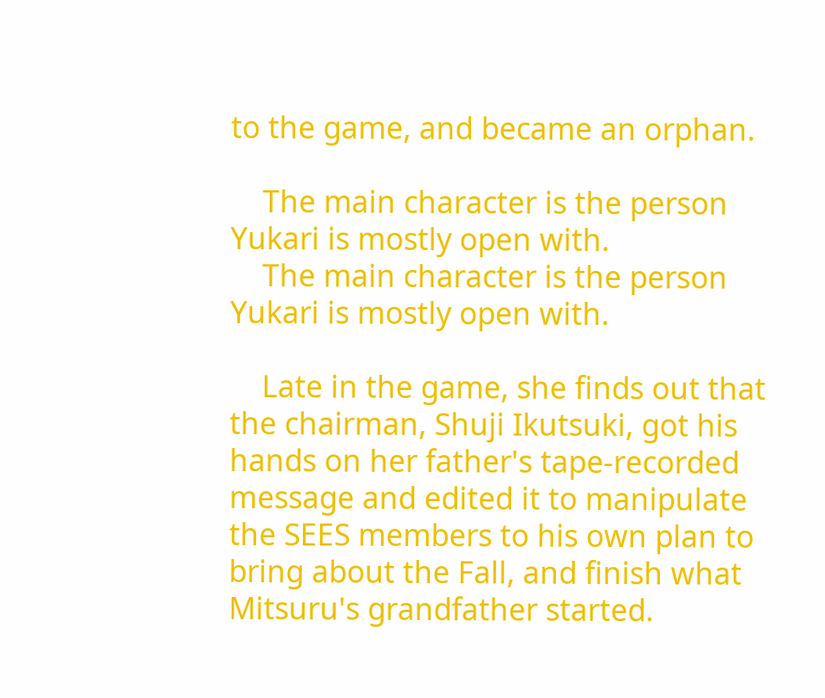to the game, and became an orphan.

    The main character is the person Yukari is mostly open with.
    The main character is the person Yukari is mostly open with.

    Late in the game, she finds out that the chairman, Shuji Ikutsuki, got his hands on her father's tape-recorded message and edited it to manipulate the SEES members to his own plan to bring about the Fall, and finish what Mitsuru's grandfather started.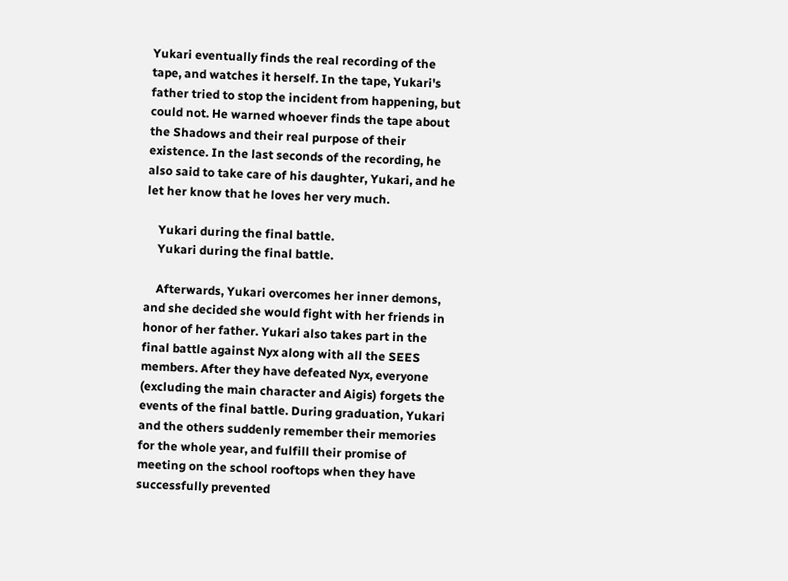Yukari eventually finds the real recording of the tape, and watches it herself. In the tape, Yukari's father tried to stop the incident from happening, but could not. He warned whoever finds the tape about the Shadows and their real purpose of their existence. In the last seconds of the recording, he also said to take care of his daughter, Yukari, and he let her know that he loves her very much.

    Yukari during the final battle.
    Yukari during the final battle.

    Afterwards, Yukari overcomes her inner demons, and she decided she would fight with her friends in honor of her father. Yukari also takes part in the final battle against Nyx along with all the SEES members. After they have defeated Nyx, everyone (excluding the main character and Aigis) forgets the events of the final battle. During graduation, Yukari and the others suddenly remember their memories for the whole year, and fulfill their promise of meeting on the school rooftops when they have successfully prevented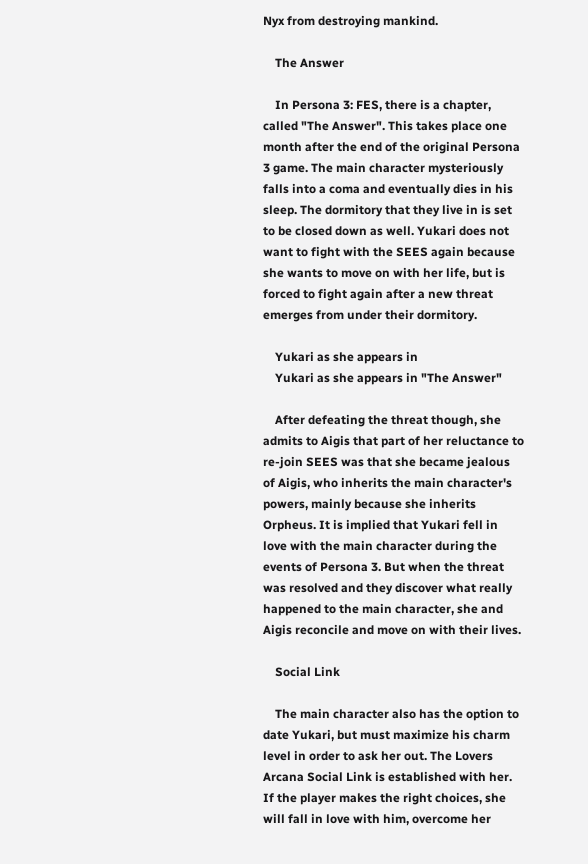Nyx from destroying mankind.

    The Answer

    In Persona 3: FES, there is a chapter, called "The Answer". This takes place one month after the end of the original Persona 3 game. The main character mysteriously falls into a coma and eventually dies in his sleep. The dormitory that they live in is set to be closed down as well. Yukari does not want to fight with the SEES again because she wants to move on with her life, but is forced to fight again after a new threat emerges from under their dormitory.

    Yukari as she appears in
    Yukari as she appears in "The Answer"

    After defeating the threat though, she admits to Aigis that part of her reluctance to re-join SEES was that she became jealous of Aigis, who inherits the main character's powers, mainly because she inherits Orpheus. It is implied that Yukari fell in love with the main character during the events of Persona 3. But when the threat was resolved and they discover what really happened to the main character, she and Aigis reconcile and move on with their lives.

    Social Link

    The main character also has the option to date Yukari, but must maximize his charm level in order to ask her out. The Lovers Arcana Social Link is established with her. If the player makes the right choices, she will fall in love with him, overcome her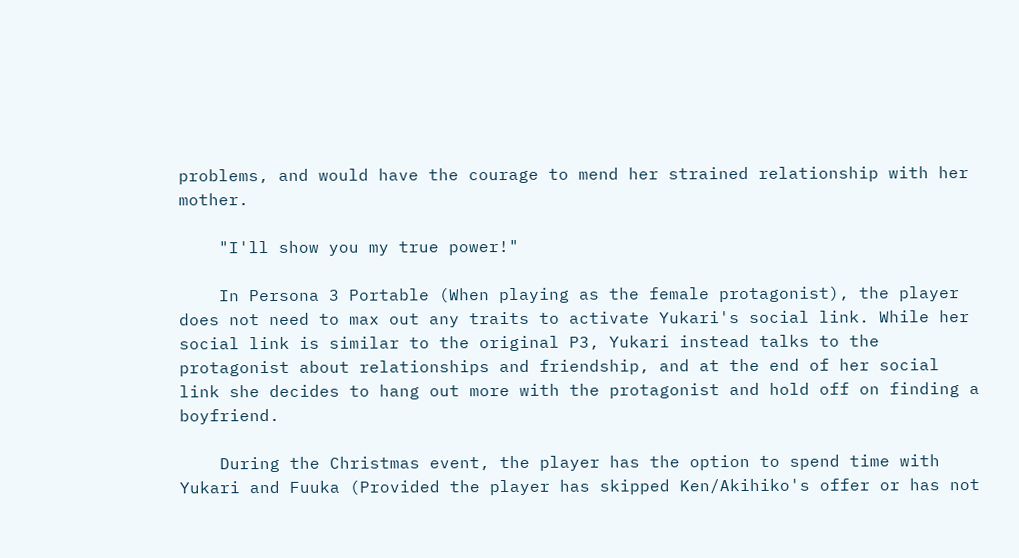problems, and would have the courage to mend her strained relationship with her mother.

    "I'll show you my true power!"

    In Persona 3 Portable (When playing as the female protagonist), the player does not need to max out any traits to activate Yukari's social link. While her social link is similar to the original P3, Yukari instead talks to the protagonist about relationships and friendship, and at the end of her social link she decides to hang out more with the protagonist and hold off on finding a boyfriend.

    During the Christmas event, the player has the option to spend time with Yukari and Fuuka (Provided the player has skipped Ken/Akihiko's offer or has not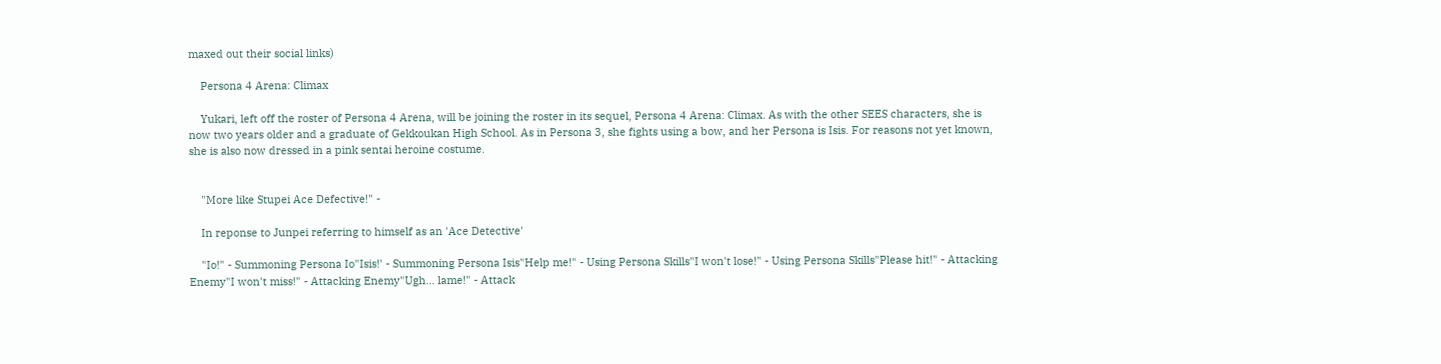maxed out their social links)

    Persona 4 Arena: Climax

    Yukari, left off the roster of Persona 4 Arena, will be joining the roster in its sequel, Persona 4 Arena: Climax. As with the other SEES characters, she is now two years older and a graduate of Gekkoukan High School. As in Persona 3, she fights using a bow, and her Persona is Isis. For reasons not yet known, she is also now dressed in a pink sentai heroine costume.


    "More like Stupei Ace Defective!" -

    In reponse to Junpei referring to himself as an 'Ace Detective'

    "Io!" - Summoning Persona Io"Isis!' - Summoning Persona Isis"Help me!" - Using Persona Skills"I won't lose!" - Using Persona Skills"Please hit!" - Attacking Enemy"I won't miss!" - Attacking Enemy"Ugh... lame!" - Attack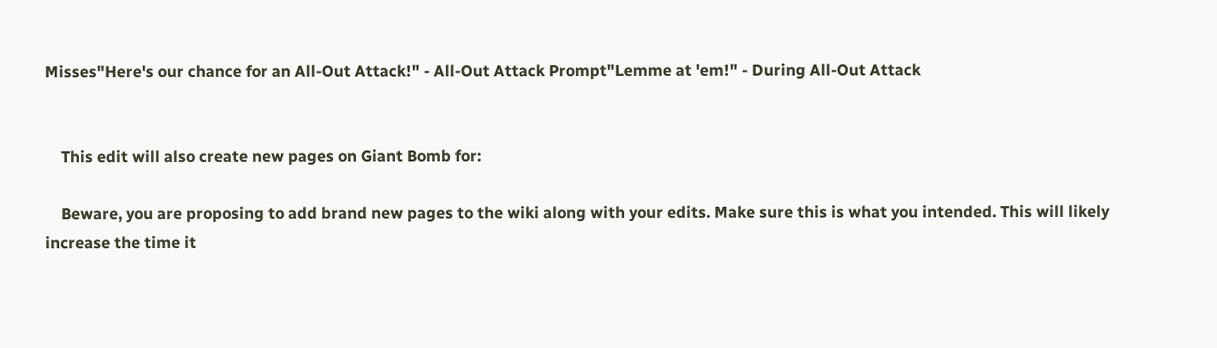Misses"Here's our chance for an All-Out Attack!" - All-Out Attack Prompt"Lemme at 'em!" - During All-Out Attack


    This edit will also create new pages on Giant Bomb for:

    Beware, you are proposing to add brand new pages to the wiki along with your edits. Make sure this is what you intended. This will likely increase the time it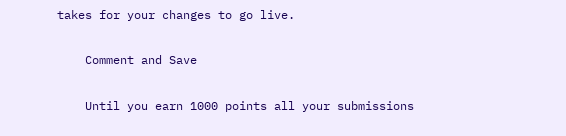takes for your changes to go live.

    Comment and Save

    Until you earn 1000 points all your submissions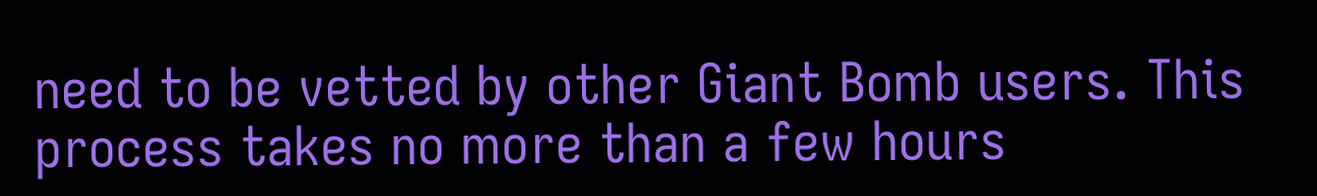need to be vetted by other Giant Bomb users. This process takes no more than a few hours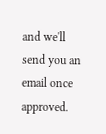and we'll send you an email once approved.